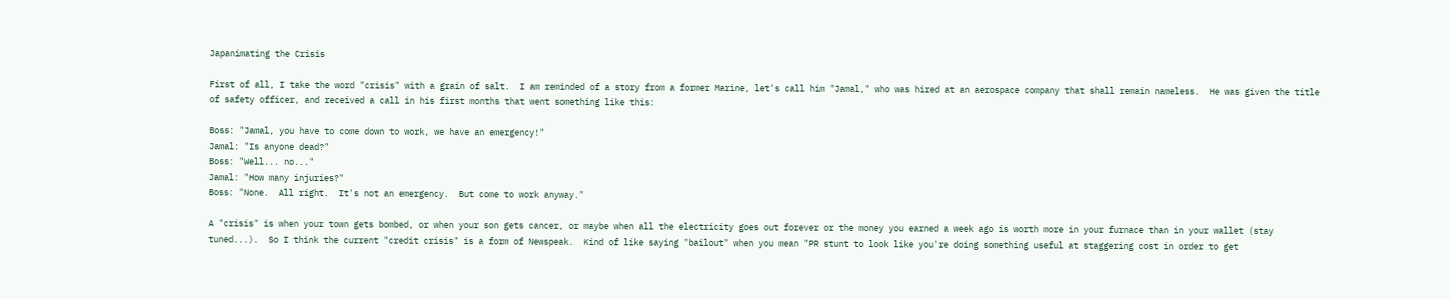Japanimating the Crisis

First of all, I take the word "crisis" with a grain of salt.  I am reminded of a story from a former Marine, let's call him "Jamal," who was hired at an aerospace company that shall remain nameless.  He was given the title of safety officer, and received a call in his first months that went something like this:

Boss: "Jamal, you have to come down to work, we have an emergency!"
Jamal: "Is anyone dead?"
Boss: "Well... no..."
Jamal: "How many injuries?"
Boss: "None.  All right.  It's not an emergency.  But come to work anyway."

A "crisis" is when your town gets bombed, or when your son gets cancer, or maybe when all the electricity goes out forever or the money you earned a week ago is worth more in your furnace than in your wallet (stay tuned...).  So I think the current "credit crisis" is a form of Newspeak.  Kind of like saying "bailout" when you mean "PR stunt to look like you're doing something useful at staggering cost in order to get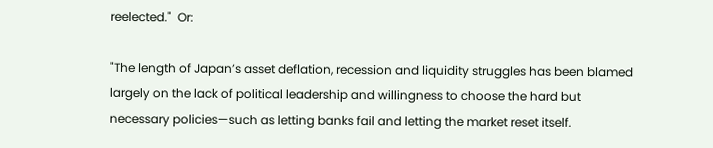reelected."  Or:

"The length of Japan’s asset deflation, recession and liquidity struggles has been blamed largely on the lack of political leadership and willingness to choose the hard but necessary policies—such as letting banks fail and letting the market reset itself.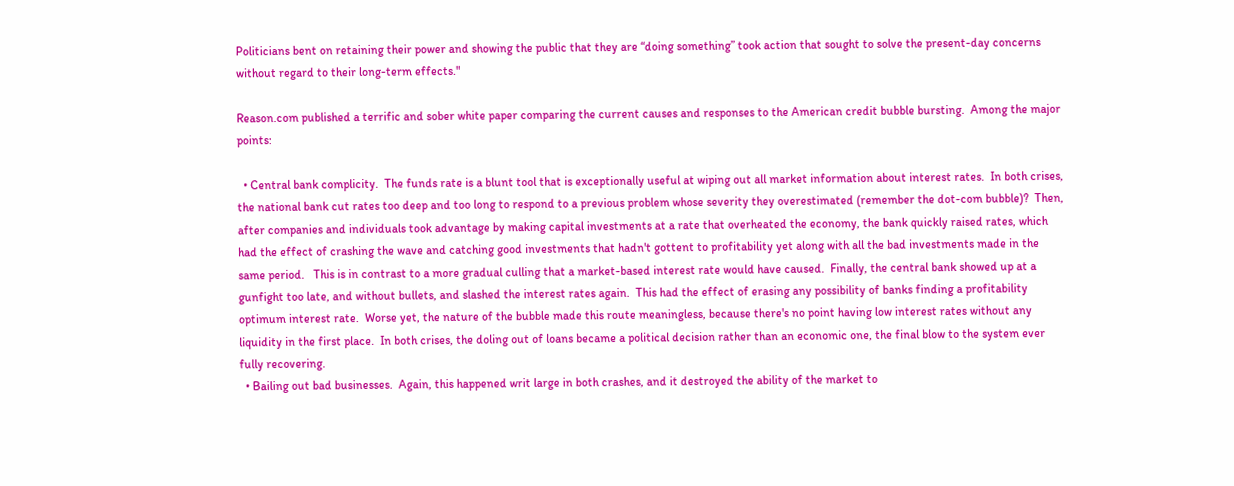Politicians bent on retaining their power and showing the public that they are “doing something” took action that sought to solve the present-day concerns without regard to their long-term effects."

Reason.com published a terrific and sober white paper comparing the current causes and responses to the American credit bubble bursting.  Among the major points:

  • Central bank complicity.  The funds rate is a blunt tool that is exceptionally useful at wiping out all market information about interest rates.  In both crises, the national bank cut rates too deep and too long to respond to a previous problem whose severity they overestimated (remember the dot-com bubble)?  Then, after companies and individuals took advantage by making capital investments at a rate that overheated the economy, the bank quickly raised rates, which had the effect of crashing the wave and catching good investments that hadn't gottent to profitability yet along with all the bad investments made in the same period.   This is in contrast to a more gradual culling that a market-based interest rate would have caused.  Finally, the central bank showed up at a gunfight too late, and without bullets, and slashed the interest rates again.  This had the effect of erasing any possibility of banks finding a profitability optimum interest rate.  Worse yet, the nature of the bubble made this route meaningless, because there's no point having low interest rates without any liquidity in the first place.  In both crises, the doling out of loans became a political decision rather than an economic one, the final blow to the system ever fully recovering.
  • Bailing out bad businesses.  Again, this happened writ large in both crashes, and it destroyed the ability of the market to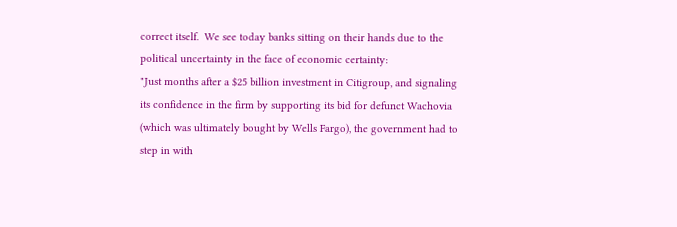correct itself.  We see today banks sitting on their hands due to the political uncertainty in the face of economic certainty:
"Just months after a $25 billion investment in Citigroup, and signaling its confidence in the firm by supporting its bid for defunct Wachovia (which was ultimately bought by Wells Fargo), the government had to step in with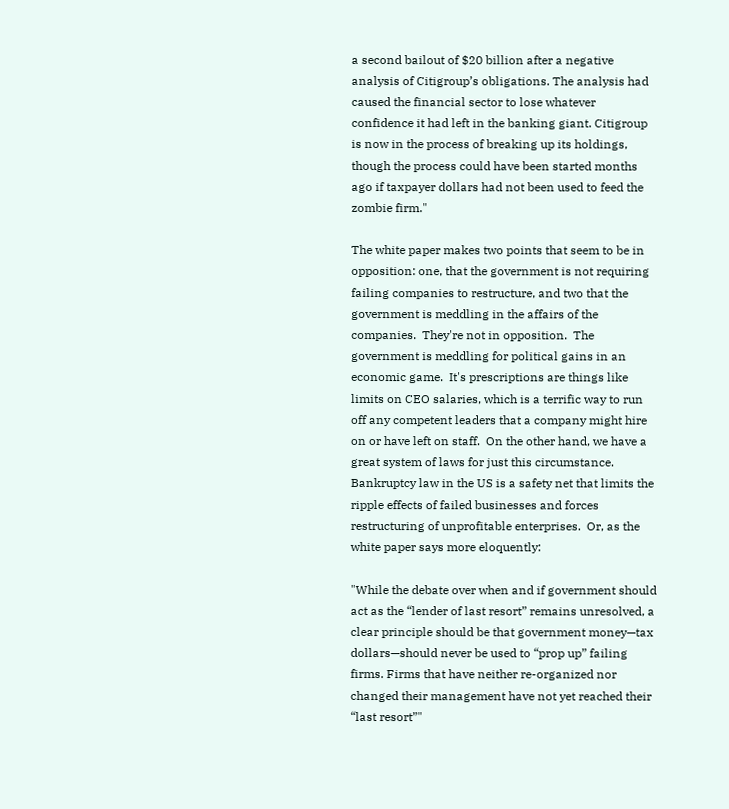a second bailout of $20 billion after a negative analysis of Citigroup’s obligations. The analysis had caused the financial sector to lose whatever confidence it had left in the banking giant. Citigroup is now in the process of breaking up its holdings, though the process could have been started months ago if taxpayer dollars had not been used to feed the zombie firm."

The white paper makes two points that seem to be in opposition: one, that the government is not requiring failing companies to restructure, and two that the government is meddling in the affairs of the companies.  They're not in opposition.  The government is meddling for political gains in an economic game.  It's prescriptions are things like limits on CEO salaries, which is a terrific way to run off any competent leaders that a company might hire on or have left on staff.  On the other hand, we have a great system of laws for just this circumstance.  Bankruptcy law in the US is a safety net that limits the ripple effects of failed businesses and forces restructuring of unprofitable enterprises.  Or, as the white paper says more eloquently:

"While the debate over when and if government should act as the “lender of last resort” remains unresolved, a clear principle should be that government money—tax dollars—should never be used to “prop up” failing firms. Firms that have neither re-organized nor changed their management have not yet reached their “last resort”"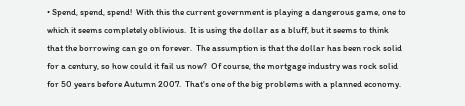• Spend, spend, spend!  With this the current government is playing a dangerous game, one to which it seems completely oblivious.  It is using the dollar as a bluff, but it seems to think that the borrowing can go on forever.  The assumption is that the dollar has been rock solid for a century, so how could it fail us now?  Of course, the mortgage industry was rock solid for 50 years before Autumn 2007.  That's one of the big problems with a planned economy.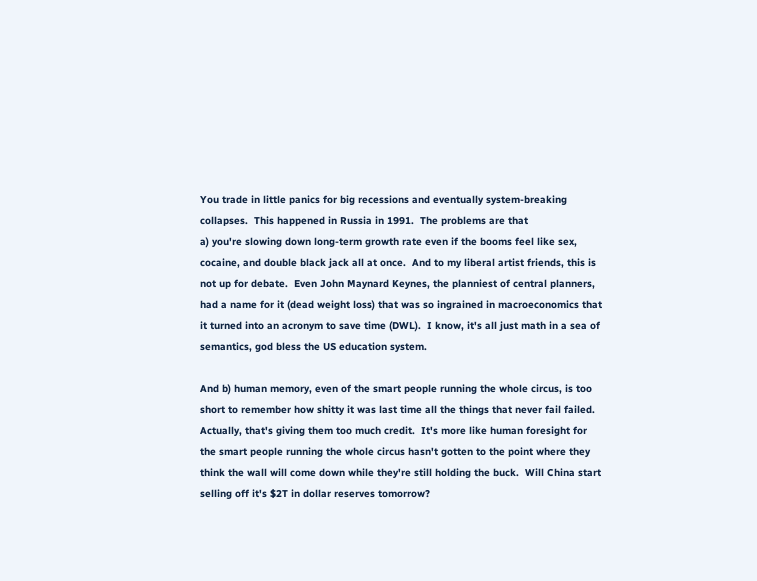You trade in little panics for big recessions and eventually system-breaking collapses.  This happened in Russia in 1991.  The problems are that
a) you're slowing down long-term growth rate even if the booms feel like sex, cocaine, and double black jack all at once.  And to my liberal artist friends, this is not up for debate.  Even John Maynard Keynes, the planniest of central planners, had a name for it (dead weight loss) that was so ingrained in macroeconomics that it turned into an acronym to save time (DWL).  I know, it's all just math in a sea of semantics, god bless the US education system.

And b) human memory, even of the smart people running the whole circus, is too short to remember how shitty it was last time all the things that never fail failed.  Actually, that's giving them too much credit.  It's more like human foresight for the smart people running the whole circus hasn't gotten to the point where they think the wall will come down while they're still holding the buck.  Will China start selling off it's $2T in dollar reserves tomorrow?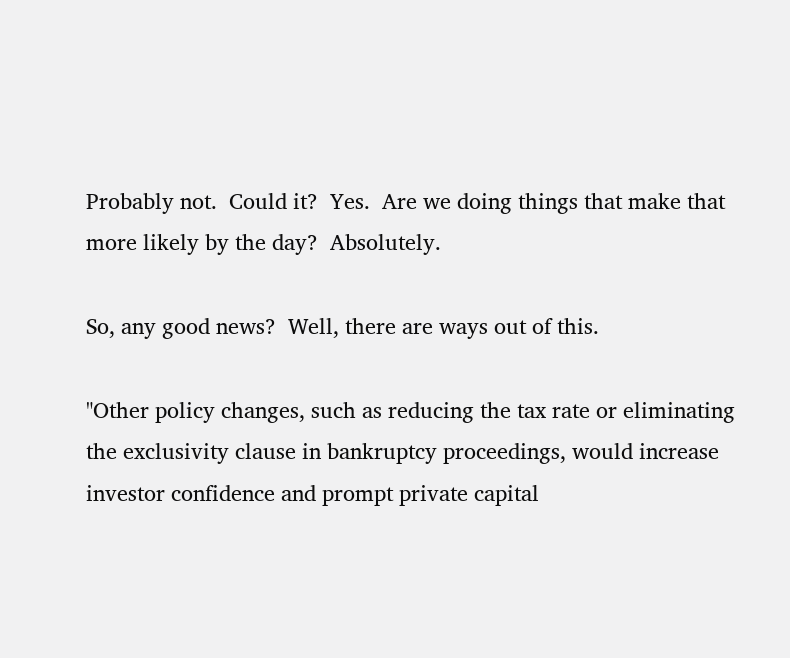Probably not.  Could it?  Yes.  Are we doing things that make that more likely by the day?  Absolutely.

So, any good news?  Well, there are ways out of this.

"Other policy changes, such as reducing the tax rate or eliminating the exclusivity clause in bankruptcy proceedings, would increase investor confidence and prompt private capital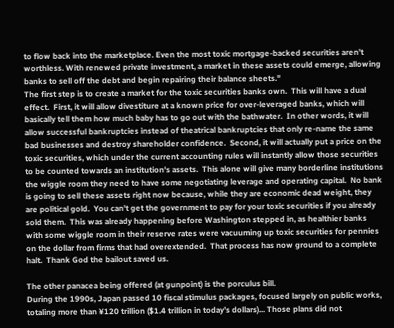to flow back into the marketplace. Even the most toxic mortgage-backed securities aren’t worthless. With renewed private investment, a market in these assets could emerge, allowing banks to sell off the debt and begin repairing their balance sheets."
The first step is to create a market for the toxic securities banks own.  This will have a dual effect.  First, it will allow divestiture at a known price for over-leveraged banks, which will basically tell them how much baby has to go out with the bathwater.  In other words, it will allow successful bankruptcies instead of theatrical bankruptcies that only re-name the same bad businesses and destroy shareholder confidence.  Second, it will actually put a price on the toxic securities, which under the current accounting rules will instantly allow those securities to be counted towards an institution's assets.  This alone will give many borderline institutions the wiggle room they need to have some negotiating leverage and operating capital.  No bank is going to sell these assets right now because, while they are economic dead weight, they are political gold.  You can't get the government to pay for your toxic securities if you already sold them.  This was already happening before Washington stepped in, as healthier banks with some wiggle room in their reserve rates were vacuuming up toxic securities for pennies on the dollar from firms that had overextended.  That process has now ground to a complete halt.  Thank God the bailout saved us.

The other panacea being offered (at gunpoint) is the porculus bill.
During the 1990s, Japan passed 10 fiscal stimulus packages, focused largely on public works, totaling more than ¥120 trillion ($1.4 trillion in today’s dollars)... Those plans did not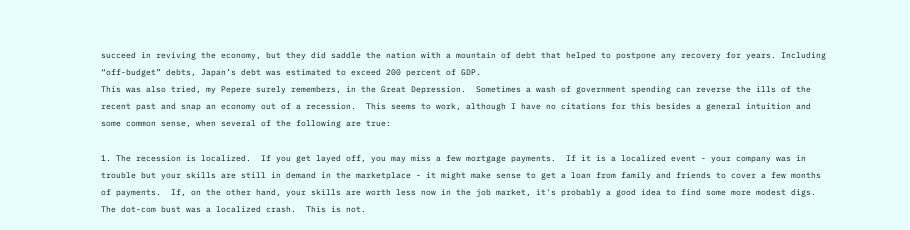succeed in reviving the economy, but they did saddle the nation with a mountain of debt that helped to postpone any recovery for years. Including “off-budget” debts, Japan’s debt was estimated to exceed 200 percent of GDP.
This was also tried, my Pepere surely remembers, in the Great Depression.  Sometimes a wash of government spending can reverse the ills of the recent past and snap an economy out of a recession.  This seems to work, although I have no citations for this besides a general intuition and some common sense, when several of the following are true:

1. The recession is localized.  If you get layed off, you may miss a few mortgage payments.  If it is a localized event - your company was in trouble but your skills are still in demand in the marketplace - it might make sense to get a loan from family and friends to cover a few months of payments.  If, on the other hand, your skills are worth less now in the job market, it's probably a good idea to find some more modest digs.  The dot-com bust was a localized crash.  This is not.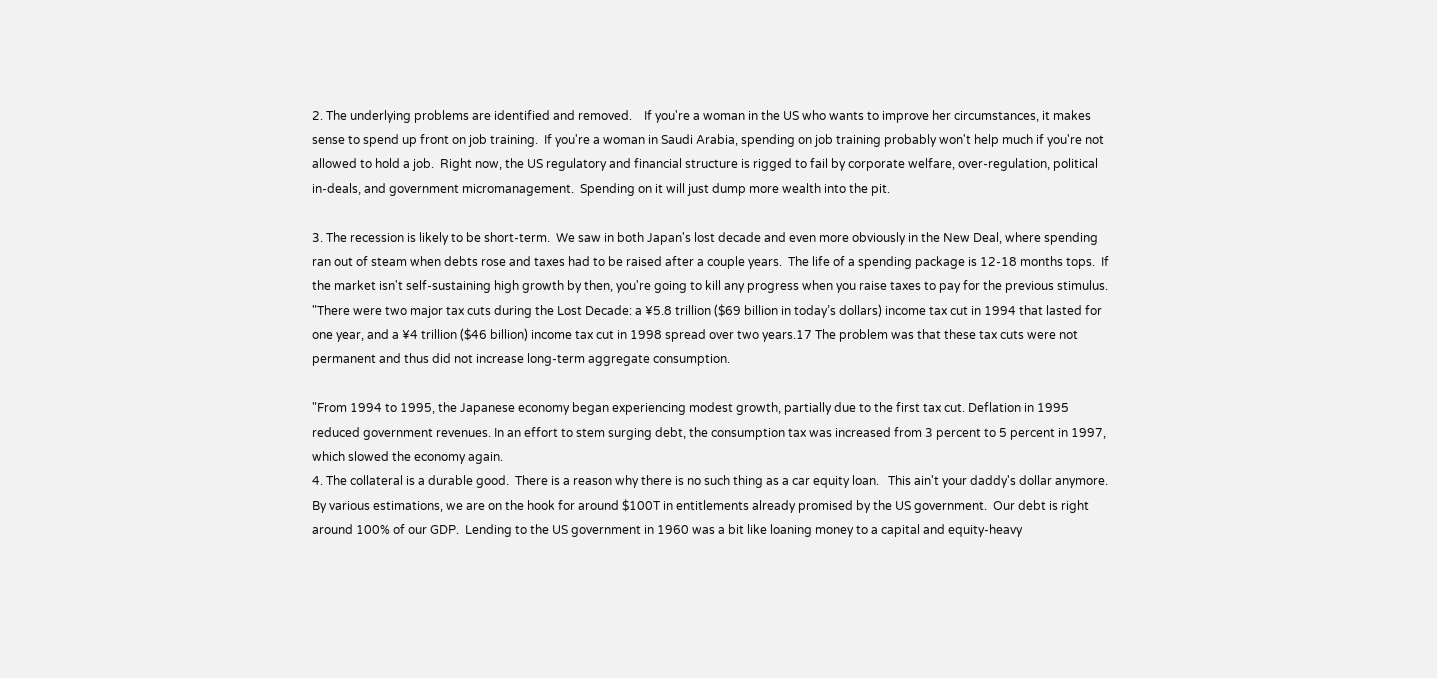2. The underlying problems are identified and removed.    If you're a woman in the US who wants to improve her circumstances, it makes sense to spend up front on job training.  If you're a woman in Saudi Arabia, spending on job training probably won't help much if you're not allowed to hold a job.  Right now, the US regulatory and financial structure is rigged to fail by corporate welfare, over-regulation, political in-deals, and government micromanagement.  Spending on it will just dump more wealth into the pit.

3. The recession is likely to be short-term.  We saw in both Japan's lost decade and even more obviously in the New Deal, where spending ran out of steam when debts rose and taxes had to be raised after a couple years.  The life of a spending package is 12-18 months tops.  If the market isn't self-sustaining high growth by then, you're going to kill any progress when you raise taxes to pay for the previous stimulus.
"There were two major tax cuts during the Lost Decade: a ¥5.8 trillion ($69 billion in today’s dollars) income tax cut in 1994 that lasted for one year, and a ¥4 trillion ($46 billion) income tax cut in 1998 spread over two years.17 The problem was that these tax cuts were not permanent and thus did not increase long-term aggregate consumption.

"From 1994 to 1995, the Japanese economy began experiencing modest growth, partially due to the first tax cut. Deflation in 1995 reduced government revenues. In an effort to stem surging debt, the consumption tax was increased from 3 percent to 5 percent in 1997, which slowed the economy again.
4. The collateral is a durable good.  There is a reason why there is no such thing as a car equity loan.   This ain't your daddy's dollar anymore.  By various estimations, we are on the hook for around $100T in entitlements already promised by the US government.  Our debt is right around 100% of our GDP.  Lending to the US government in 1960 was a bit like loaning money to a capital and equity-heavy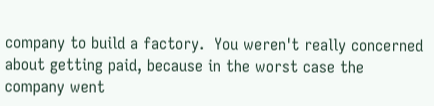company to build a factory.  You weren't really concerned about getting paid, because in the worst case the company went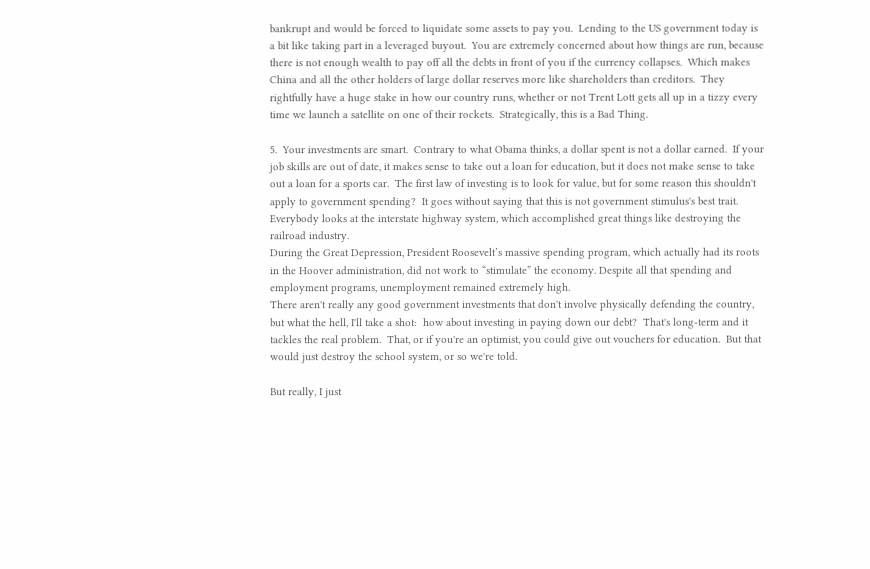bankrupt and would be forced to liquidate some assets to pay you.  Lending to the US government today is a bit like taking part in a leveraged buyout.  You are extremely concerned about how things are run, because there is not enough wealth to pay off all the debts in front of you if the currency collapses.  Which makes China and all the other holders of large dollar reserves more like shareholders than creditors.  They rightfully have a huge stake in how our country runs, whether or not Trent Lott gets all up in a tizzy every time we launch a satellite on one of their rockets.  Strategically, this is a Bad Thing.

5.  Your investments are smart.  Contrary to what Obama thinks, a dollar spent is not a dollar earned.  If your job skills are out of date, it makes sense to take out a loan for education, but it does not make sense to take out a loan for a sports car.  The first law of investing is to look for value, but for some reason this shouldn't apply to government spending?  It goes without saying that this is not government stimulus's best trait.  Everybody looks at the interstate highway system, which accomplished great things like destroying the railroad industry.
During the Great Depression, President Roosevelt’s massive spending program, which actually had its roots in the Hoover administration, did not work to “stimulate” the economy. Despite all that spending and employment programs, unemployment remained extremely high.
There aren't really any good government investments that don't involve physically defending the country, but what the hell, I'll take a shot:  how about investing in paying down our debt?  That's long-term and it tackles the real problem.  That, or if you're an optimist, you could give out vouchers for education.  But that would just destroy the school system, or so we're told.

But really, I just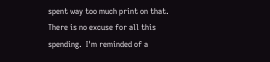spent way too much print on that.  There is no excuse for all this spending.  I'm reminded of a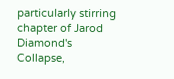particularly stirring chapter of Jarod Diamond's Collapse,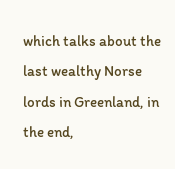which talks about the last wealthy Norse lords in Greenland, in the end,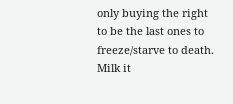only buying the right to be the last ones to freeze/starve to death.  Milk it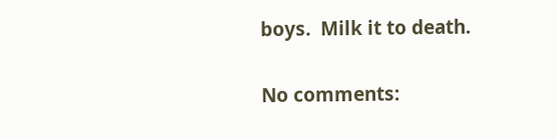boys.  Milk it to death.

No comments: